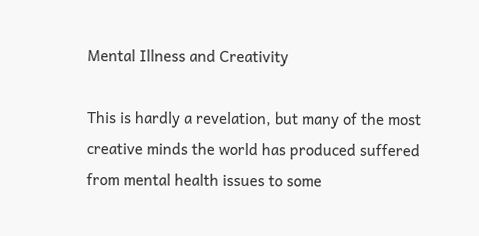Mental Illness and Creativity

This is hardly a revelation, but many of the most creative minds the world has produced suffered from mental health issues to some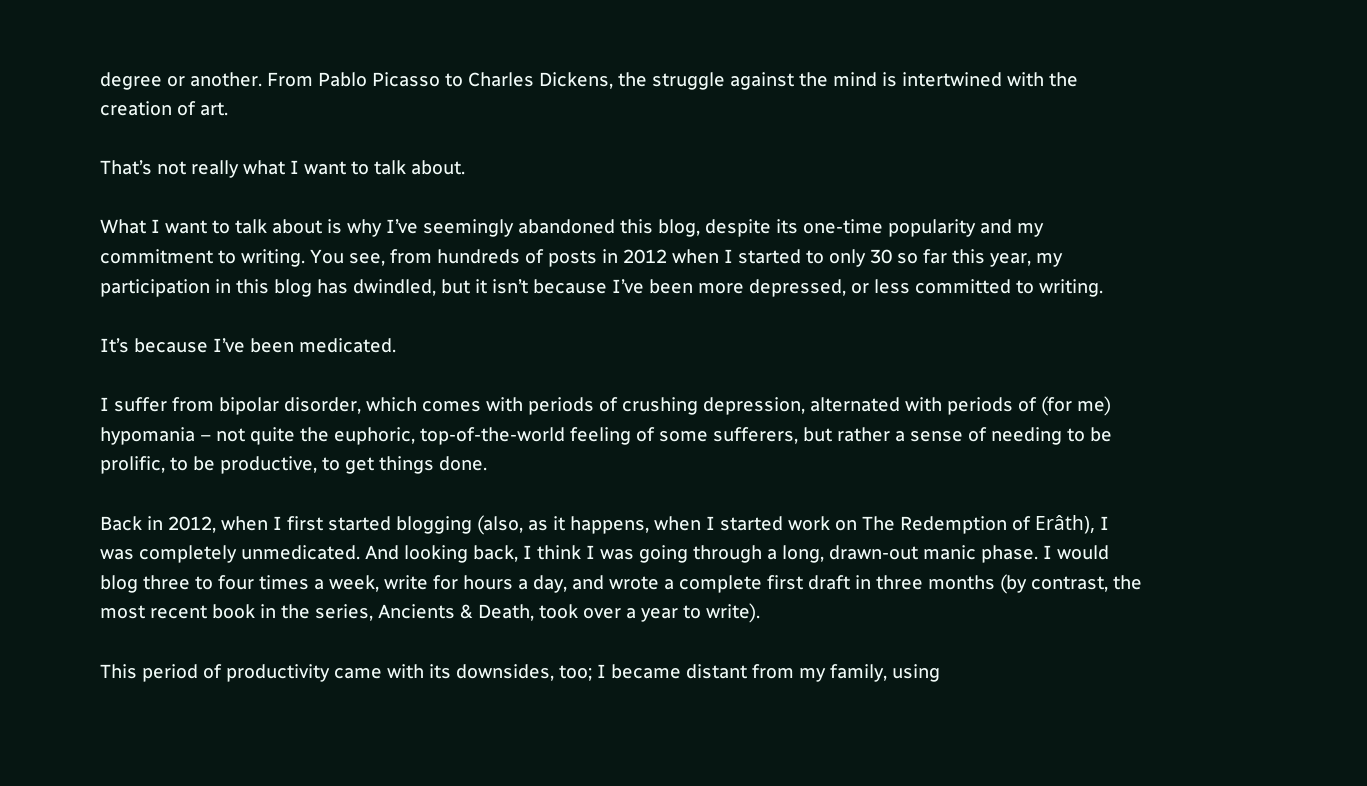degree or another. From Pablo Picasso to Charles Dickens, the struggle against the mind is intertwined with the creation of art.

That’s not really what I want to talk about.

What I want to talk about is why I’ve seemingly abandoned this blog, despite its one-time popularity and my commitment to writing. You see, from hundreds of posts in 2012 when I started to only 30 so far this year, my participation in this blog has dwindled, but it isn’t because I’ve been more depressed, or less committed to writing.

It’s because I’ve been medicated.

I suffer from bipolar disorder, which comes with periods of crushing depression, alternated with periods of (for me) hypomania – not quite the euphoric, top-of-the-world feeling of some sufferers, but rather a sense of needing to be prolific, to be productive, to get things done.

Back in 2012, when I first started blogging (also, as it happens, when I started work on The Redemption of Erâth), I was completely unmedicated. And looking back, I think I was going through a long, drawn-out manic phase. I would blog three to four times a week, write for hours a day, and wrote a complete first draft in three months (by contrast, the most recent book in the series, Ancients & Death, took over a year to write).

This period of productivity came with its downsides, too; I became distant from my family, using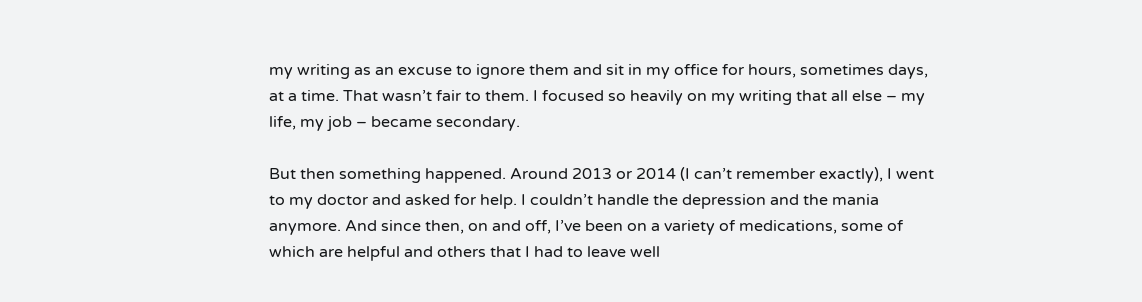my writing as an excuse to ignore them and sit in my office for hours, sometimes days, at a time. That wasn’t fair to them. I focused so heavily on my writing that all else – my life, my job – became secondary.

But then something happened. Around 2013 or 2014 (I can’t remember exactly), I went to my doctor and asked for help. I couldn’t handle the depression and the mania anymore. And since then, on and off, I’ve been on a variety of medications, some of which are helpful and others that I had to leave well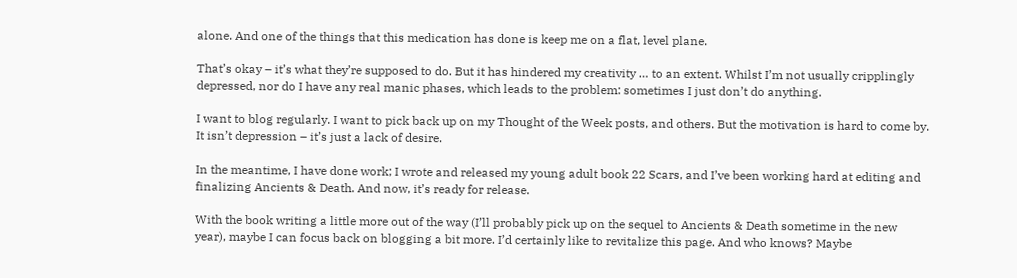alone. And one of the things that this medication has done is keep me on a flat, level plane.

That’s okay – it’s what they’re supposed to do. But it has hindered my creativity … to an extent. Whilst I’m not usually cripplingly depressed, nor do I have any real manic phases, which leads to the problem: sometimes I just don’t do anything.

I want to blog regularly. I want to pick back up on my Thought of the Week posts, and others. But the motivation is hard to come by. It isn’t depression – it’s just a lack of desire.

In the meantime, I have done work; I wrote and released my young adult book 22 Scars, and I’ve been working hard at editing and finalizing Ancients & Death. And now, it’s ready for release.

With the book writing a little more out of the way (I’ll probably pick up on the sequel to Ancients & Death sometime in the new year), maybe I can focus back on blogging a bit more. I’d certainly like to revitalize this page. And who knows? Maybe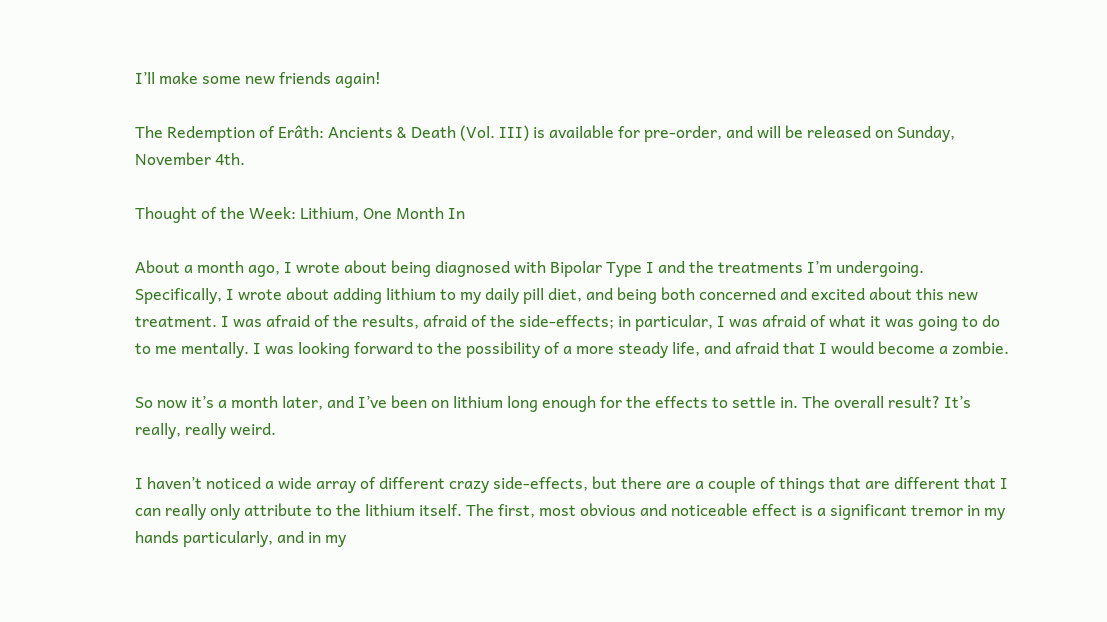I’ll make some new friends again!

The Redemption of Erâth: Ancients & Death (Vol. III) is available for pre-order, and will be released on Sunday, November 4th.

Thought of the Week: Lithium, One Month In

About a month ago, I wrote about being diagnosed with Bipolar Type I and the treatments I’m undergoing. Specifically, I wrote about adding lithium to my daily pill diet, and being both concerned and excited about this new treatment. I was afraid of the results, afraid of the side-effects; in particular, I was afraid of what it was going to do to me mentally. I was looking forward to the possibility of a more steady life, and afraid that I would become a zombie.

So now it’s a month later, and I’ve been on lithium long enough for the effects to settle in. The overall result? It’s really, really weird.

I haven’t noticed a wide array of different crazy side-effects, but there are a couple of things that are different that I can really only attribute to the lithium itself. The first, most obvious and noticeable effect is a significant tremor in my hands particularly, and in my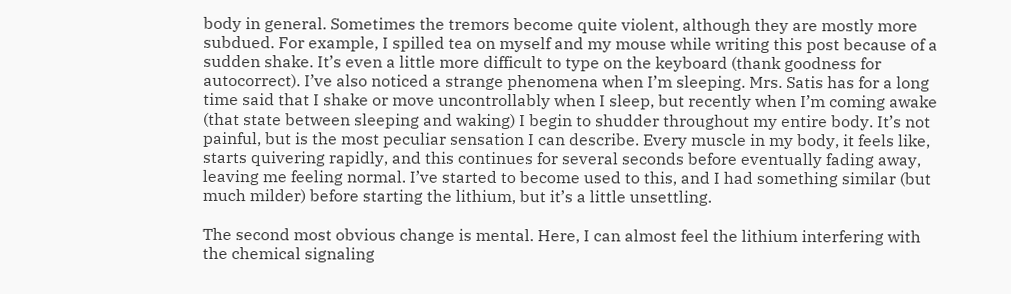body in general. Sometimes the tremors become quite violent, although they are mostly more subdued. For example, I spilled tea on myself and my mouse while writing this post because of a sudden shake. It’s even a little more difficult to type on the keyboard (thank goodness for autocorrect). I’ve also noticed a strange phenomena when I’m sleeping. Mrs. Satis has for a long time said that I shake or move uncontrollably when I sleep, but recently when I’m coming awake (that state between sleeping and waking) I begin to shudder throughout my entire body. It’s not painful, but is the most peculiar sensation I can describe. Every muscle in my body, it feels like, starts quivering rapidly, and this continues for several seconds before eventually fading away, leaving me feeling normal. I’ve started to become used to this, and I had something similar (but much milder) before starting the lithium, but it’s a little unsettling.

The second most obvious change is mental. Here, I can almost feel the lithium interfering with the chemical signaling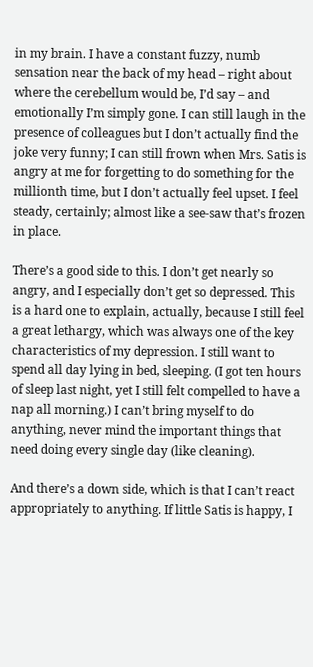in my brain. I have a constant fuzzy, numb sensation near the back of my head – right about where the cerebellum would be, I’d say – and emotionally I’m simply gone. I can still laugh in the presence of colleagues but I don’t actually find the joke very funny; I can still frown when Mrs. Satis is angry at me for forgetting to do something for the millionth time, but I don’t actually feel upset. I feel steady, certainly; almost like a see-saw that’s frozen in place.

There’s a good side to this. I don’t get nearly so angry, and I especially don’t get so depressed. This is a hard one to explain, actually, because I still feel a great lethargy, which was always one of the key characteristics of my depression. I still want to spend all day lying in bed, sleeping. (I got ten hours of sleep last night, yet I still felt compelled to have a nap all morning.) I can’t bring myself to do anything, never mind the important things that need doing every single day (like cleaning).

And there’s a down side, which is that I can’t react appropriately to anything. If little Satis is happy, I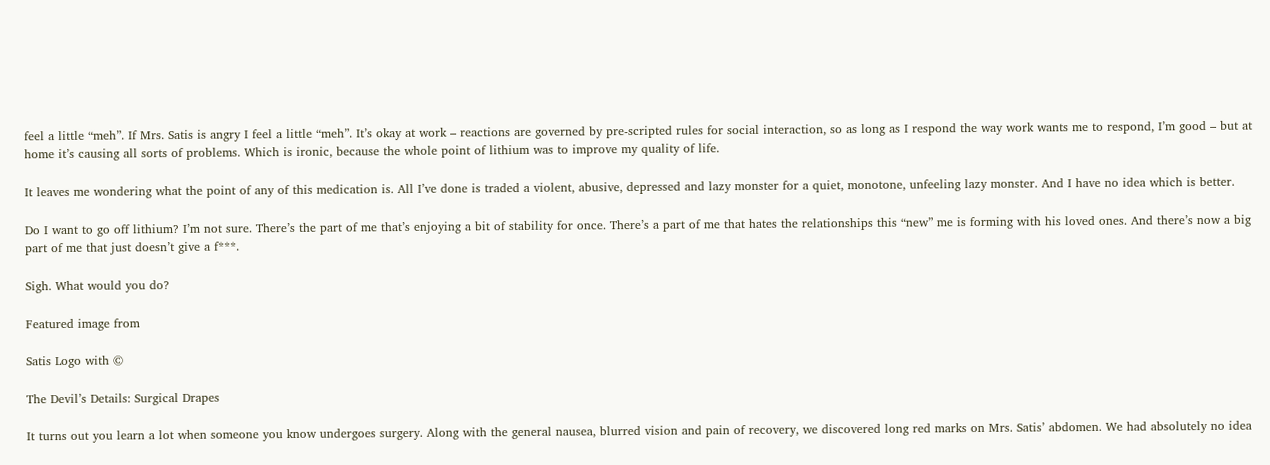feel a little “meh”. If Mrs. Satis is angry I feel a little “meh”. It’s okay at work – reactions are governed by pre-scripted rules for social interaction, so as long as I respond the way work wants me to respond, I’m good – but at home it’s causing all sorts of problems. Which is ironic, because the whole point of lithium was to improve my quality of life.

It leaves me wondering what the point of any of this medication is. All I’ve done is traded a violent, abusive, depressed and lazy monster for a quiet, monotone, unfeeling lazy monster. And I have no idea which is better.

Do I want to go off lithium? I’m not sure. There’s the part of me that’s enjoying a bit of stability for once. There’s a part of me that hates the relationships this “new” me is forming with his loved ones. And there’s now a big part of me that just doesn’t give a f***.

Sigh. What would you do?

Featured image from

Satis Logo with ©

The Devil’s Details: Surgical Drapes

It turns out you learn a lot when someone you know undergoes surgery. Along with the general nausea, blurred vision and pain of recovery, we discovered long red marks on Mrs. Satis’ abdomen. We had absolutely no idea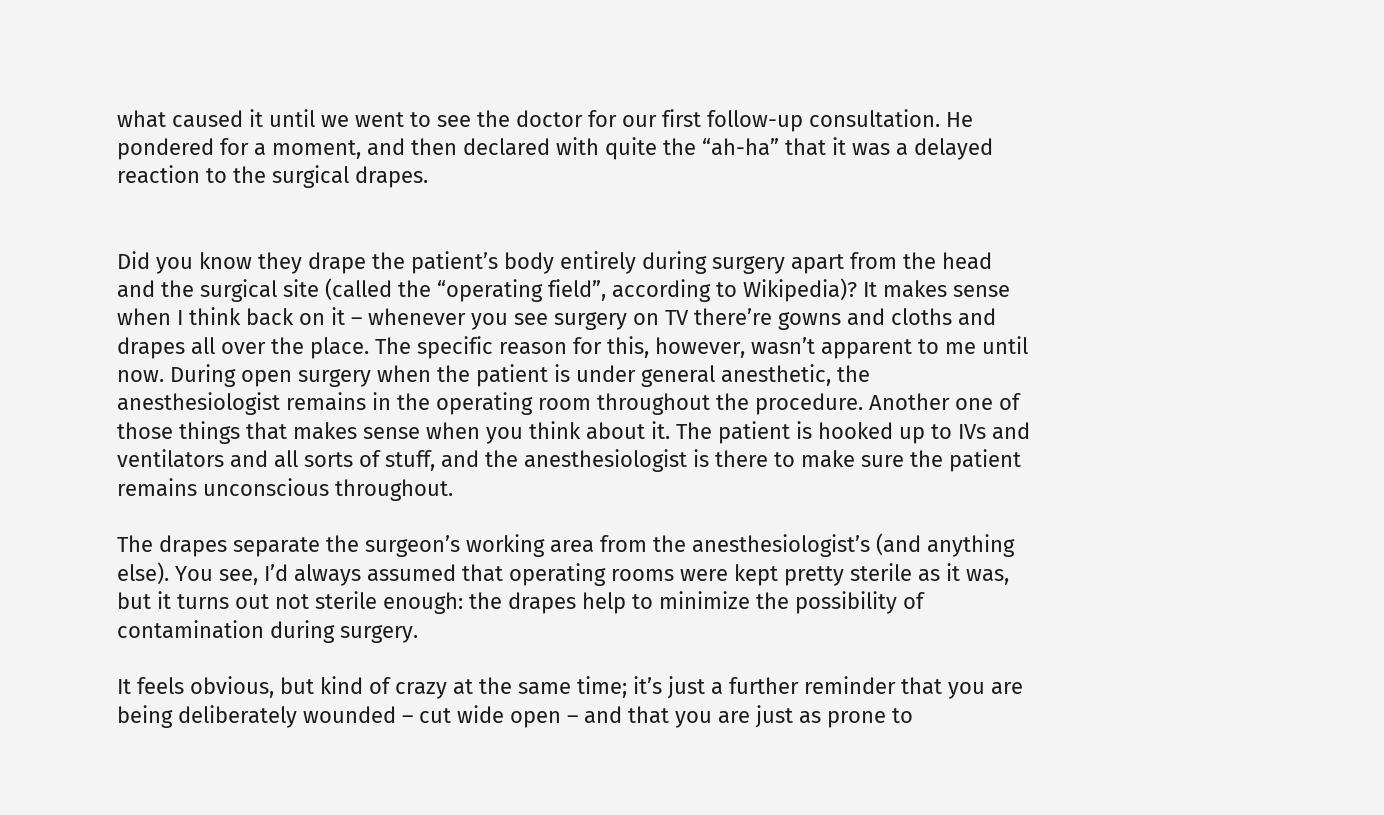what caused it until we went to see the doctor for our first follow-up consultation. He pondered for a moment, and then declared with quite the “ah-ha” that it was a delayed reaction to the surgical drapes.


Did you know they drape the patient’s body entirely during surgery apart from the head and the surgical site (called the “operating field”, according to Wikipedia)? It makes sense when I think back on it – whenever you see surgery on TV there’re gowns and cloths and drapes all over the place. The specific reason for this, however, wasn’t apparent to me until now. During open surgery when the patient is under general anesthetic, the anesthesiologist remains in the operating room throughout the procedure. Another one of those things that makes sense when you think about it. The patient is hooked up to IVs and ventilators and all sorts of stuff, and the anesthesiologist is there to make sure the patient remains unconscious throughout.

The drapes separate the surgeon’s working area from the anesthesiologist’s (and anything else). You see, I’d always assumed that operating rooms were kept pretty sterile as it was, but it turns out not sterile enough: the drapes help to minimize the possibility of contamination during surgery.

It feels obvious, but kind of crazy at the same time; it’s just a further reminder that you are being deliberately wounded – cut wide open – and that you are just as prone to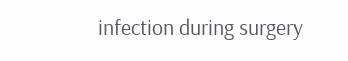infection during surgery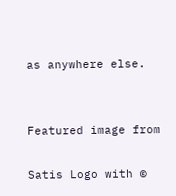as anywhere else.


Featured image from

Satis Logo with ©